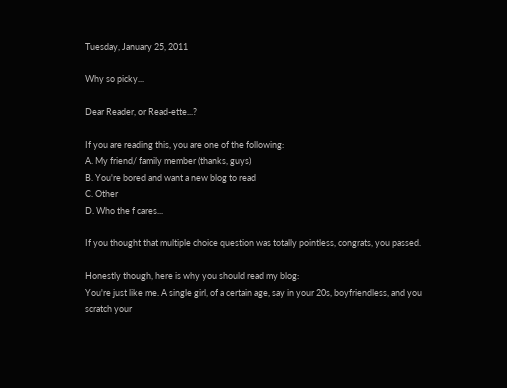Tuesday, January 25, 2011

Why so picky...

Dear Reader, or Read-ette...?

If you are reading this, you are one of the following:
A. My friend/ family member (thanks, guys)
B. You're bored and want a new blog to read
C. Other
D. Who the f cares...

If you thought that multiple choice question was totally pointless, congrats, you passed.

Honestly though, here is why you should read my blog:
You're just like me. A single girl, of a certain age, say in your 20s, boyfriendless, and you scratch your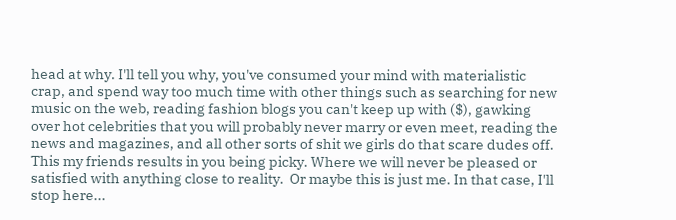head at why. I'll tell you why, you've consumed your mind with materialistic crap, and spend way too much time with other things such as searching for new music on the web, reading fashion blogs you can't keep up with ($), gawking over hot celebrities that you will probably never marry or even meet, reading the news and magazines, and all other sorts of shit we girls do that scare dudes off. This my friends results in you being picky. Where we will never be pleased or satisfied with anything close to reality.  Or maybe this is just me. In that case, I'll stop here...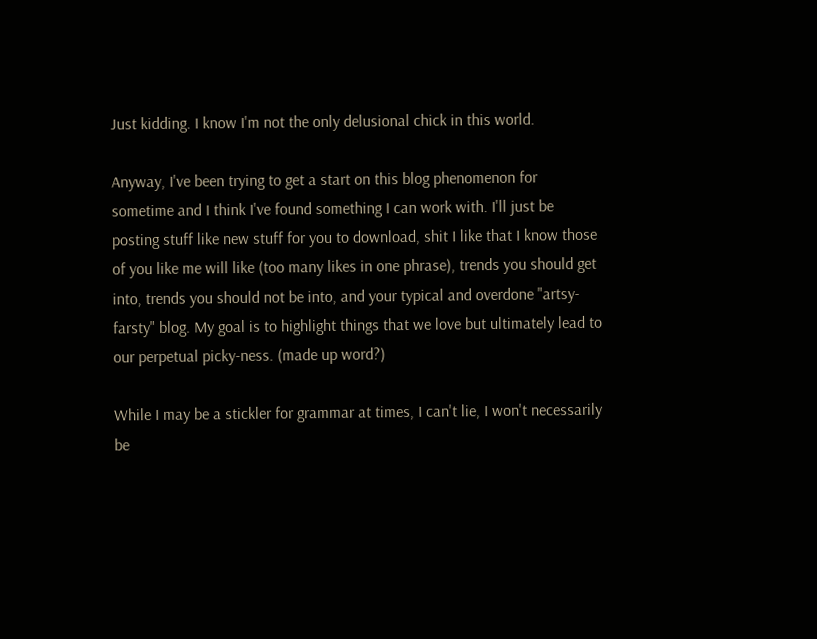Just kidding. I know I'm not the only delusional chick in this world.

Anyway, I've been trying to get a start on this blog phenomenon for sometime and I think I've found something I can work with. I'll just be posting stuff like new stuff for you to download, shit I like that I know those of you like me will like (too many likes in one phrase), trends you should get into, trends you should not be into, and your typical and overdone "artsy-farsty" blog. My goal is to highlight things that we love but ultimately lead to our perpetual picky-ness. (made up word?)

While I may be a stickler for grammar at times, I can't lie, I won't necessarily be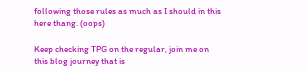following those rules as much as I should in this here thang. (oops)

Keep checking TPG on the regular, join me on this blog journey that is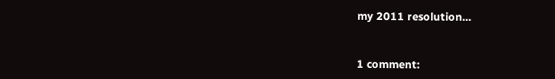my 2011 resolution...


1 comment: